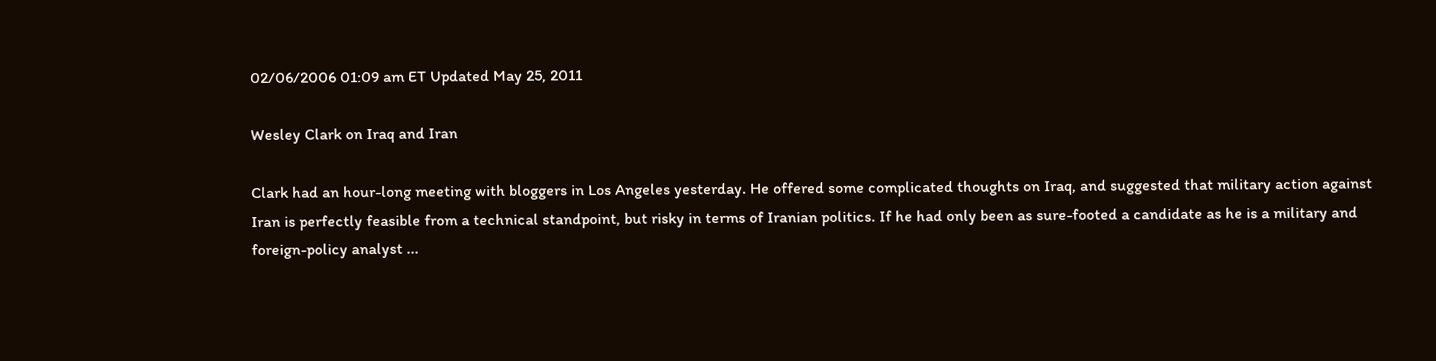02/06/2006 01:09 am ET Updated May 25, 2011

Wesley Clark on Iraq and Iran

Clark had an hour-long meeting with bloggers in Los Angeles yesterday. He offered some complicated thoughts on Iraq, and suggested that military action against Iran is perfectly feasible from a technical standpoint, but risky in terms of Iranian politics. If he had only been as sure-footed a candidate as he is a military and foreign-policy analyst ...